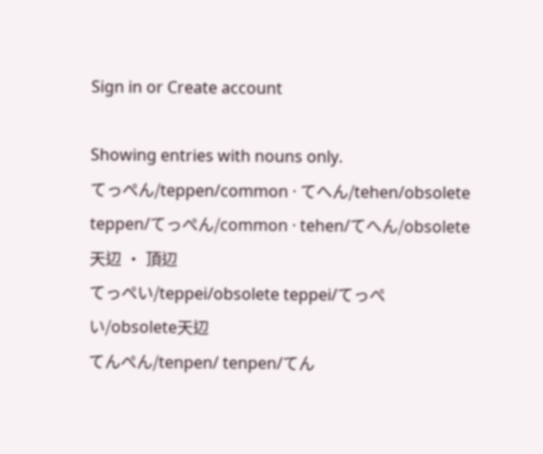Sign in or Create account

Showing entries with nouns only.
てっぺん/teppen/common · てへん/tehen/obsolete teppen/てっぺん/common · tehen/てへん/obsolete天辺 · 頂辺
てっぺい/teppei/obsolete teppei/てっぺい/obsolete天辺
てんぺん/tenpen/ tenpen/てん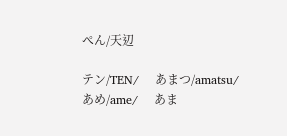ぺん/天辺

テン/TEN/    あまつ/amatsu/    あめ/ame/    あま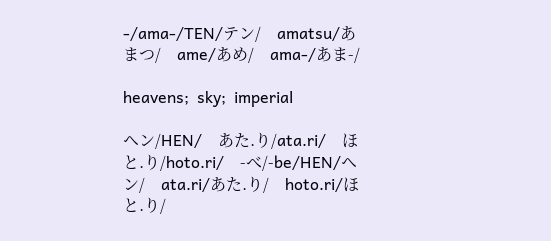-/ama-/TEN/テン/    amatsu/あまつ/    ame/あめ/    ama-/あま-/

heavens;  sky;  imperial

ヘン/HEN/    あた.り/ata.ri/    ほと.り/hoto.ri/    -べ/-be/HEN/ヘン/    ata.ri/あた.り/    hoto.ri/ほと.り/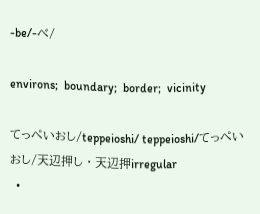-be/-べ/

environs;  boundary;  border;  vicinity

てっぺいおし/teppeioshi/ teppeioshi/てっぺいおし/天辺押し · 天辺押irregular
  •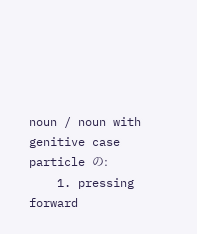noun / noun with genitive case particle の:
    1. pressing forward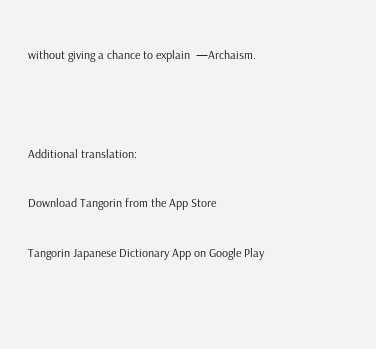without giving a chance to explain  —Archaism.



Additional translation:

Download Tangorin from the App Store

Tangorin Japanese Dictionary App on Google Play